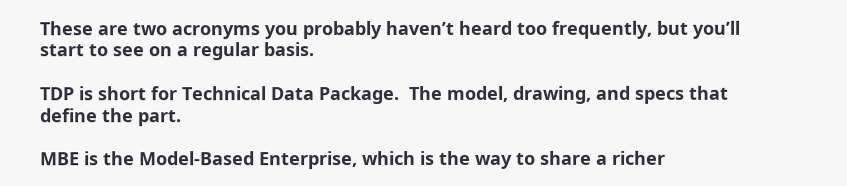These are two acronyms you probably haven’t heard too frequently, but you’ll start to see on a regular basis.

TDP is short for Technical Data Package.  The model, drawing, and specs that define the part.

MBE is the Model-Based Enterprise, which is the way to share a richer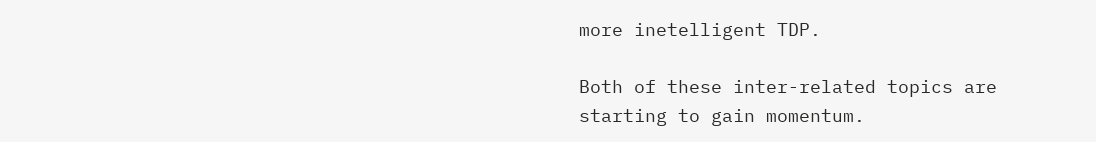more inetelligent TDP.

Both of these inter-related topics are starting to gain momentum.